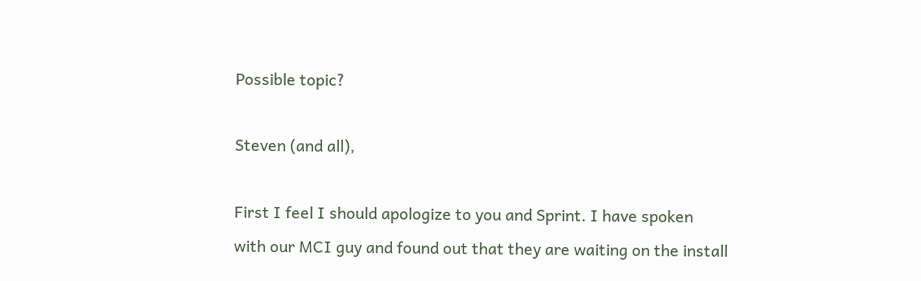Possible topic?

Steven (and all),

First I feel I should apologize to you and Sprint. I have spoken
with our MCI guy and found out that they are waiting on the install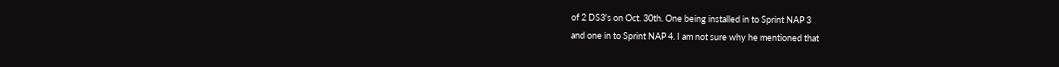of 2 DS3's on Oct. 30th. One being installed in to Sprint NAP 3
and one in to Sprint NAP 4. I am not sure why he mentioned that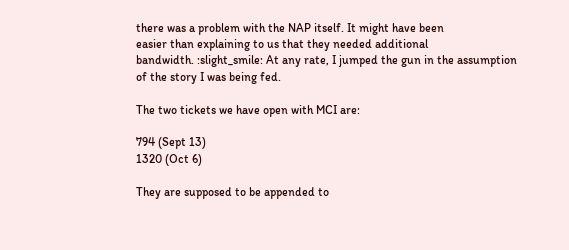there was a problem with the NAP itself. It might have been
easier than explaining to us that they needed additional
bandwidth. :slight_smile: At any rate, I jumped the gun in the assumption
of the story I was being fed.

The two tickets we have open with MCI are:

794 (Sept 13)
1320 (Oct 6)

They are supposed to be appended to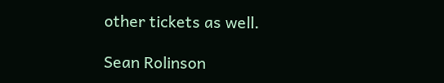other tickets as well.

Sean Rolinson